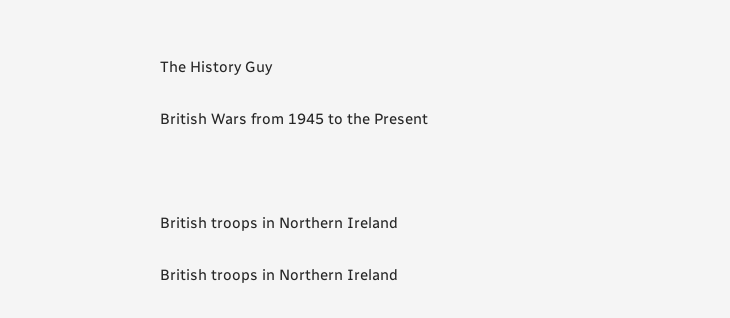The History Guy

British Wars from 1945 to the Present



British troops in Northern Ireland

British troops in Northern Ireland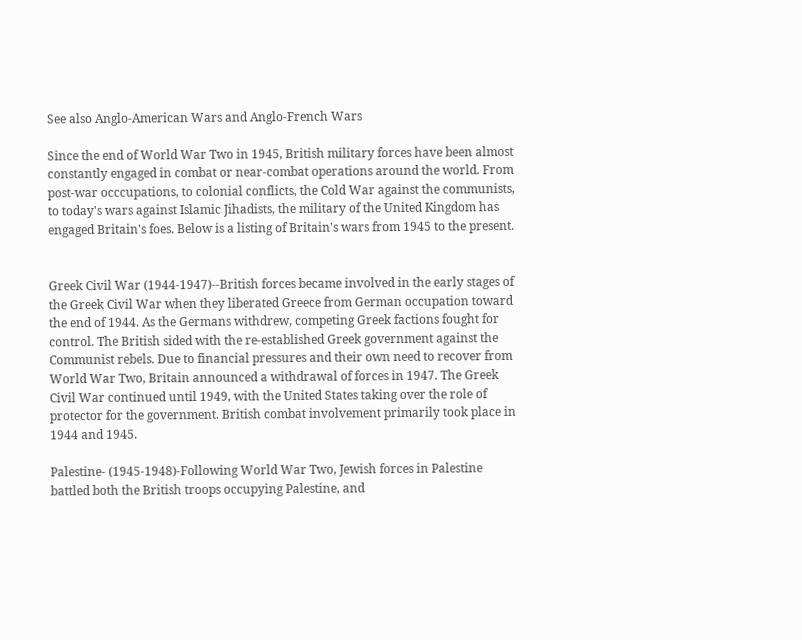See also Anglo-American Wars and Anglo-French Wars

Since the end of World War Two in 1945, British military forces have been almost constantly engaged in combat or near-combat operations around the world. From post-war occcupations, to colonial conflicts, the Cold War against the communists, to today's wars against Islamic Jihadists, the military of the United Kingdom has engaged Britain's foes. Below is a listing of Britain's wars from 1945 to the present.


Greek Civil War (1944-1947)--British forces became involved in the early stages of the Greek Civil War when they liberated Greece from German occupation toward the end of 1944. As the Germans withdrew, competing Greek factions fought for control. The British sided with the re-established Greek government against the Communist rebels. Due to financial pressures and their own need to recover from World War Two, Britain announced a withdrawal of forces in 1947. The Greek Civil War continued until 1949, with the United States taking over the role of protector for the government. British combat involvement primarily took place in 1944 and 1945.

Palestine- (1945-1948)-Following World War Two, Jewish forces in Palestine battled both the British troops occupying Palestine, and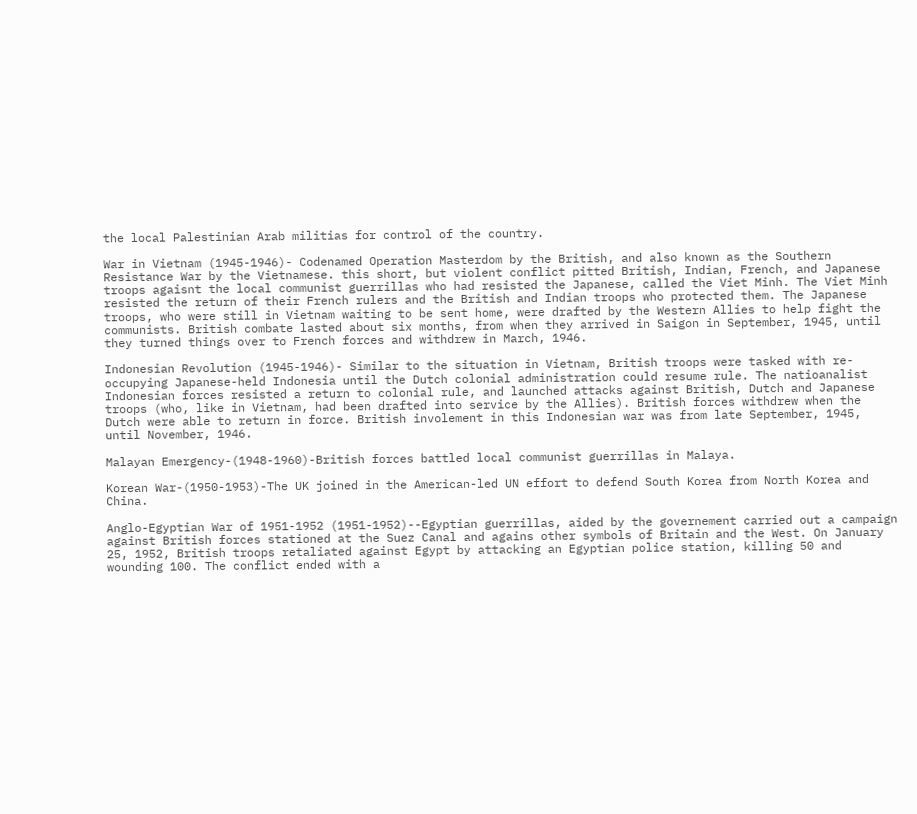the local Palestinian Arab militias for control of the country.

War in Vietnam (1945-1946)- Codenamed Operation Masterdom by the British, and also known as the Southern Resistance War by the Vietnamese. this short, but violent conflict pitted British, Indian, French, and Japanese troops agaisnt the local communist guerrillas who had resisted the Japanese, called the Viet Minh. The Viet Minh resisted the return of their French rulers and the British and Indian troops who protected them. The Japanese troops, who were still in Vietnam waiting to be sent home, were drafted by the Western Allies to help fight the communists. British combate lasted about six months, from when they arrived in Saigon in September, 1945, until they turned things over to French forces and withdrew in March, 1946.

Indonesian Revolution (1945-1946)- Similar to the situation in Vietnam, British troops were tasked with re-occupying Japanese-held Indonesia until the Dutch colonial administration could resume rule. The natioanalist Indonesian forces resisted a return to colonial rule, and launched attacks against British, Dutch and Japanese troops (who, like in Vietnam, had been drafted into service by the Allies). British forces withdrew when the Dutch were able to return in force. British involement in this Indonesian war was from late September, 1945, until November, 1946.

Malayan Emergency-(1948-1960)-British forces battled local communist guerrillas in Malaya.

Korean War-(1950-1953)-The UK joined in the American-led UN effort to defend South Korea from North Korea and China.

Anglo-Egyptian War of 1951-1952 (1951-1952)--Egyptian guerrillas, aided by the governement carried out a campaign against British forces stationed at the Suez Canal and agains other symbols of Britain and the West. On January 25, 1952, British troops retaliated against Egypt by attacking an Egyptian police station, killing 50 and wounding 100. The conflict ended with a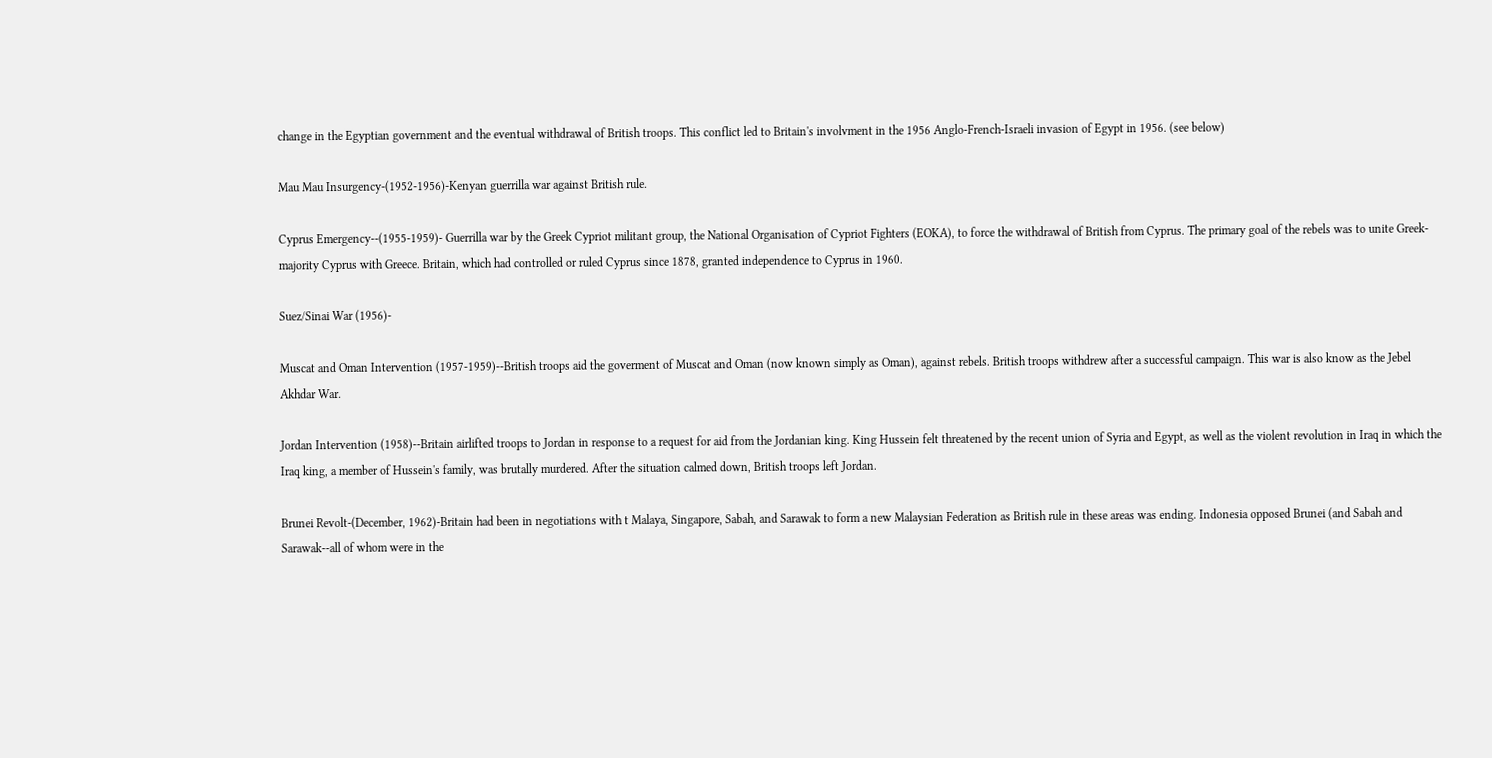change in the Egyptian government and the eventual withdrawal of British troops. This conflict led to Britain's involvment in the 1956 Anglo-French-Israeli invasion of Egypt in 1956. (see below)

Mau Mau Insurgency-(1952-1956)-Kenyan guerrilla war against British rule.

Cyprus Emergency--(1955-1959)- Guerrilla war by the Greek Cypriot militant group, the National Organisation of Cypriot Fighters (EOKA), to force the withdrawal of British from Cyprus. The primary goal of the rebels was to unite Greek-majority Cyprus with Greece. Britain, which had controlled or ruled Cyprus since 1878, granted independence to Cyprus in 1960.

Suez/Sinai War (1956)-

Muscat and Oman Intervention (1957-1959)--British troops aid the goverment of Muscat and Oman (now known simply as Oman), against rebels. British troops withdrew after a successful campaign. This war is also know as the Jebel Akhdar War.

Jordan Intervention (1958)--Britain airlifted troops to Jordan in response to a request for aid from the Jordanian king. King Hussein felt threatened by the recent union of Syria and Egypt, as well as the violent revolution in Iraq in which the Iraq king, a member of Hussein's family, was brutally murdered. After the situation calmed down, British troops left Jordan.

Brunei Revolt-(December, 1962)-Britain had been in negotiations with t Malaya, Singapore, Sabah, and Sarawak to form a new Malaysian Federation as British rule in these areas was ending. Indonesia opposed Brunei (and Sabah and Sarawak--all of whom were in the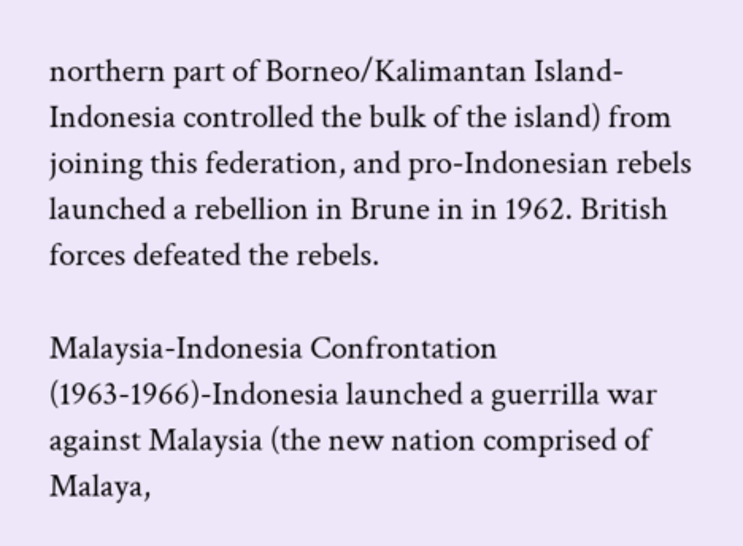northern part of Borneo/Kalimantan Island-Indonesia controlled the bulk of the island) from joining this federation, and pro-Indonesian rebels launched a rebellion in Brune in in 1962. British forces defeated the rebels.

Malaysia-Indonesia Confrontation (1963-1966)-Indonesia launched a guerrilla war against Malaysia (the new nation comprised of Malaya,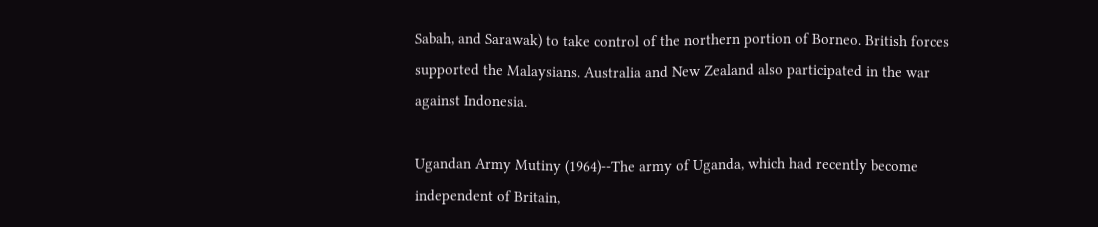Sabah, and Sarawak) to take control of the northern portion of Borneo. British forces supported the Malaysians. Australia and New Zealand also participated in the war against Indonesia.

Ugandan Army Mutiny (1964)--The army of Uganda, which had recently become independent of Britain,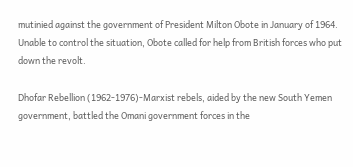mutinied against the government of President Milton Obote in January of 1964. Unable to control the situation, Obote called for help from British forces who put down the revolt.

Dhofar Rebellion (1962-1976)-Marxist rebels, aided by the new South Yemen government, battled the Omani government forces in the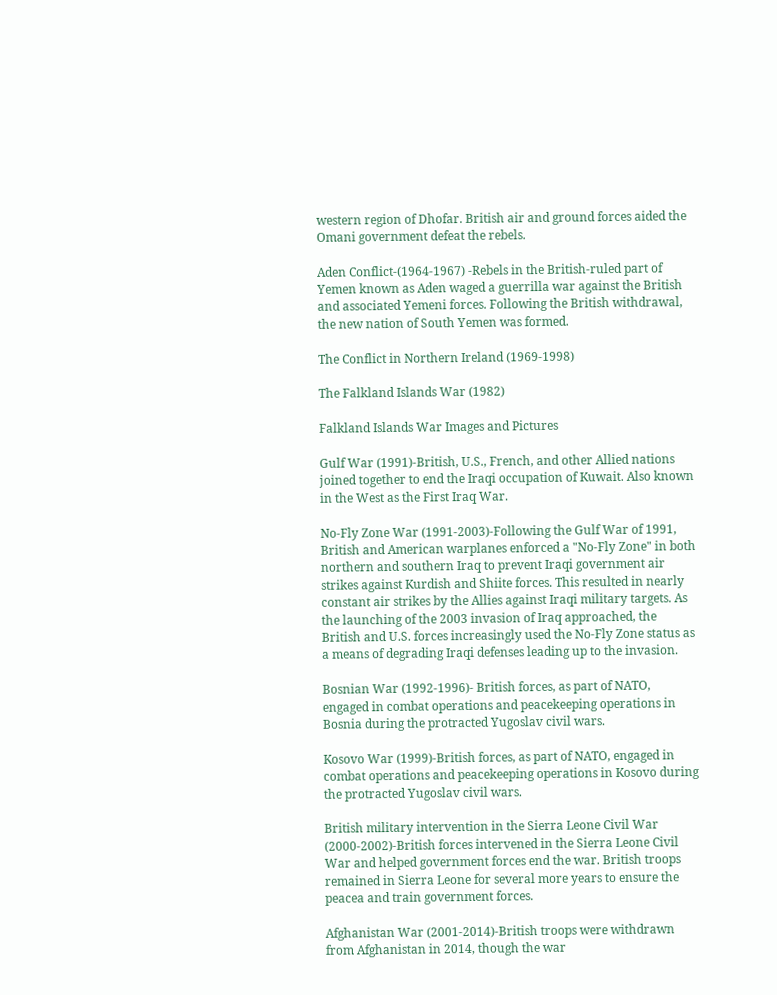western region of Dhofar. British air and ground forces aided the Omani government defeat the rebels.

Aden Conflict-(1964-1967) -Rebels in the British-ruled part of Yemen known as Aden waged a guerrilla war against the British and associated Yemeni forces. Following the British withdrawal, the new nation of South Yemen was formed.

The Conflict in Northern Ireland (1969-1998)

The Falkland Islands War (1982)

Falkland Islands War Images and Pictures

Gulf War (1991)-British, U.S., French, and other Allied nations joined together to end the Iraqi occupation of Kuwait. Also known in the West as the First Iraq War.

No-Fly Zone War (1991-2003)-Following the Gulf War of 1991, British and American warplanes enforced a "No-Fly Zone" in both northern and southern Iraq to prevent Iraqi government air strikes against Kurdish and Shiite forces. This resulted in nearly constant air strikes by the Allies against Iraqi military targets. As the launching of the 2003 invasion of Iraq approached, the British and U.S. forces increasingly used the No-Fly Zone status as a means of degrading Iraqi defenses leading up to the invasion.

Bosnian War (1992-1996)- British forces, as part of NATO, engaged in combat operations and peacekeeping operations in Bosnia during the protracted Yugoslav civil wars.

Kosovo War (1999)-British forces, as part of NATO, engaged in combat operations and peacekeeping operations in Kosovo during the protracted Yugoslav civil wars.

British military intervention in the Sierra Leone Civil War (2000-2002)-British forces intervened in the Sierra Leone Civil War and helped government forces end the war. British troops remained in Sierra Leone for several more years to ensure the peacea and train government forces.

Afghanistan War (2001-2014)-British troops were withdrawn from Afghanistan in 2014, though the war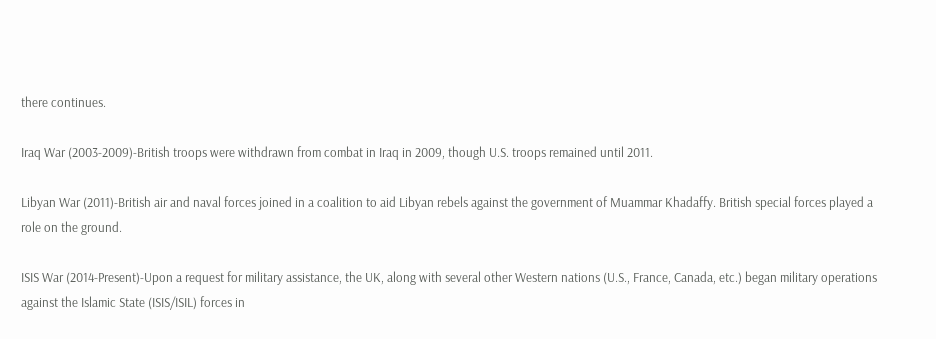there continues.

Iraq War (2003-2009)-British troops were withdrawn from combat in Iraq in 2009, though U.S. troops remained until 2011.

Libyan War (2011)-British air and naval forces joined in a coalition to aid Libyan rebels against the government of Muammar Khadaffy. British special forces played a role on the ground.

ISIS War (2014-Present)-Upon a request for military assistance, the UK, along with several other Western nations (U.S., France, Canada, etc.) began military operations against the Islamic State (ISIS/ISIL) forces in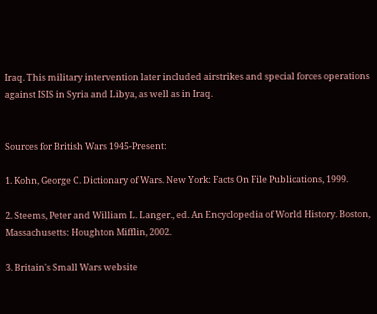Iraq. This military intervention later included airstrikes and special forces operations against ISIS in Syria and Libya, as well as in Iraq.


Sources for British Wars 1945-Present:

1. Kohn, George C. Dictionary of Wars. New York: Facts On File Publications, 1999.

2. Steems, Peter and William L. Langer., ed. An Encyclopedia of World History. Boston, Massachusetts: Houghton Mifflin, 2002.

3. Britain's Small Wars website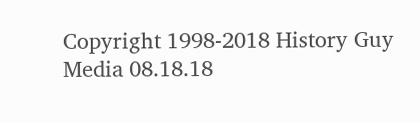Copyright 1998-2018 History Guy Media 08.18.18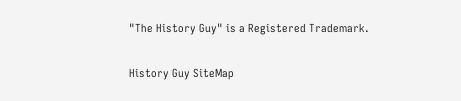"The History Guy" is a Registered Trademark.

History Guy SiteMap